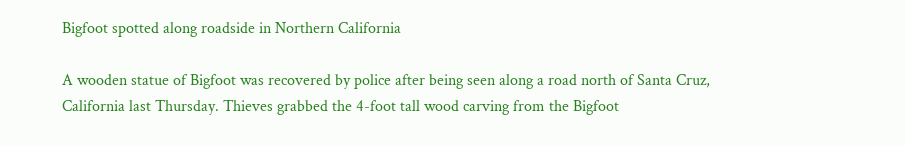Bigfoot spotted along roadside in Northern California

A wooden statue of Bigfoot was recovered by police after being seen along a road north of Santa Cruz, California last Thursday. Thieves grabbed the 4-foot tall wood carving from the Bigfoot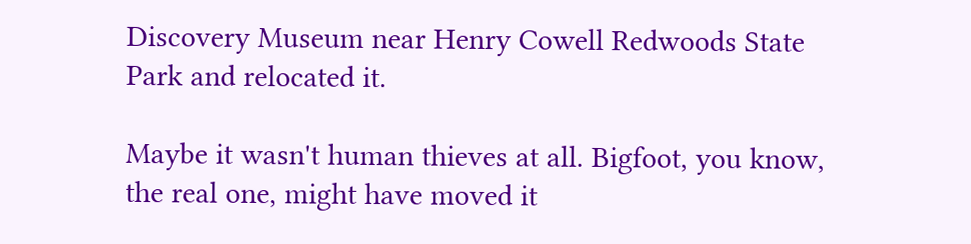Discovery Museum near Henry Cowell Redwoods State Park and relocated it.

Maybe it wasn't human thieves at all. Bigfoot, you know, the real one, might have moved it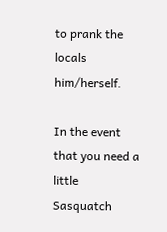to prank the locals him/herself.

In the event that you need a little Sasquatch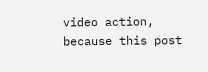video action, because this post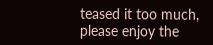teased it too much, please enjoy the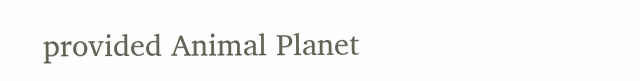provided Animal Planet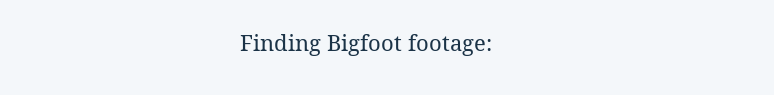Finding Bigfoot footage: